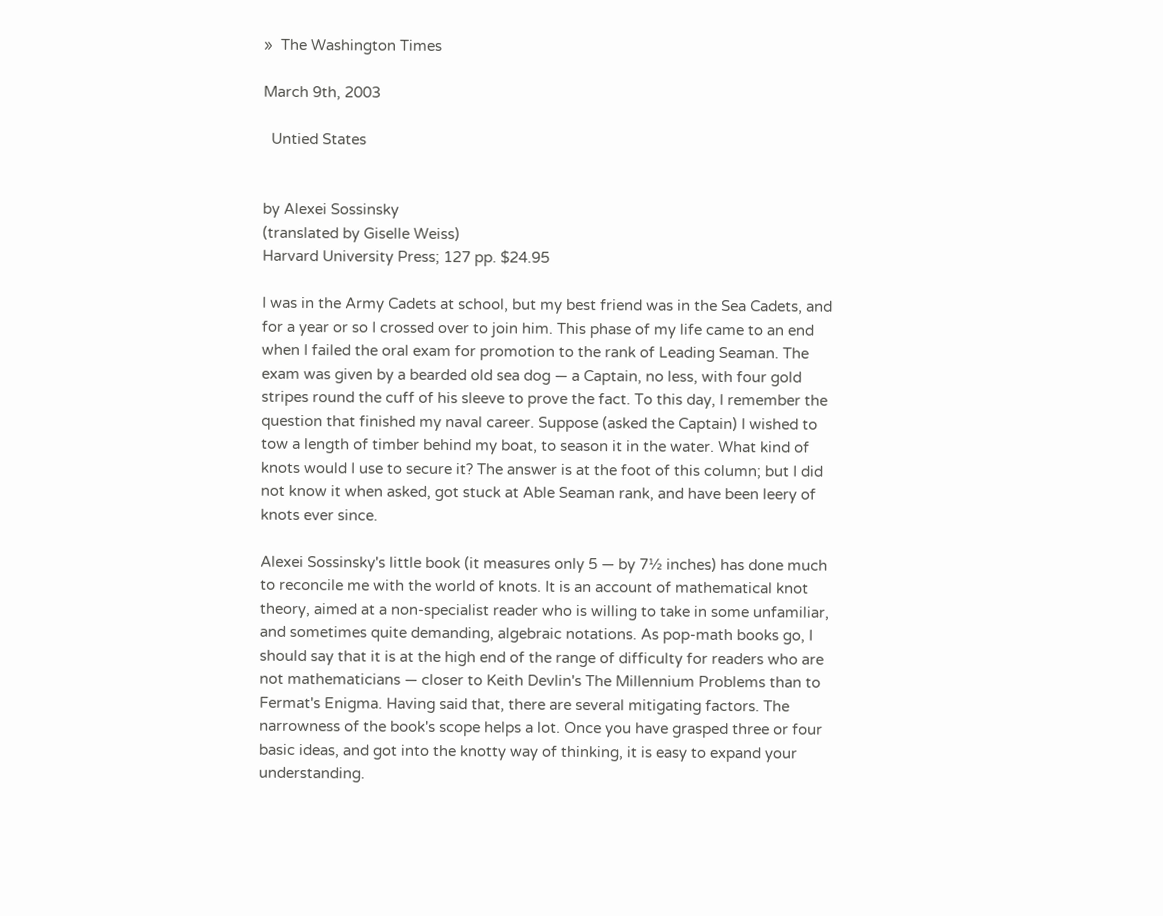»  The Washington Times

March 9th, 2003

  Untied States


by Alexei Sossinsky
(translated by Giselle Weiss)
Harvard University Press; 127 pp. $24.95

I was in the Army Cadets at school, but my best friend was in the Sea Cadets, and for a year or so I crossed over to join him. This phase of my life came to an end when I failed the oral exam for promotion to the rank of Leading Seaman. The exam was given by a bearded old sea dog — a Captain, no less, with four gold stripes round the cuff of his sleeve to prove the fact. To this day, I remember the question that finished my naval career. Suppose (asked the Captain) I wished to tow a length of timber behind my boat, to season it in the water. What kind of knots would I use to secure it? The answer is at the foot of this column; but I did not know it when asked, got stuck at Able Seaman rank, and have been leery of knots ever since.

Alexei Sossinsky's little book (it measures only 5 — by 7½ inches) has done much to reconcile me with the world of knots. It is an account of mathematical knot theory, aimed at a non-specialist reader who is willing to take in some unfamiliar, and sometimes quite demanding, algebraic notations. As pop-math books go, I should say that it is at the high end of the range of difficulty for readers who are not mathematicians — closer to Keith Devlin's The Millennium Problems than to Fermat's Enigma. Having said that, there are several mitigating factors. The narrowness of the book's scope helps a lot. Once you have grasped three or four basic ideas, and got into the knotty way of thinking, it is easy to expand your understanding.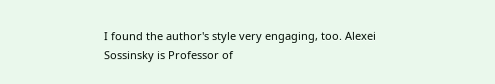I found the author's style very engaging, too. Alexei Sossinsky is Professor of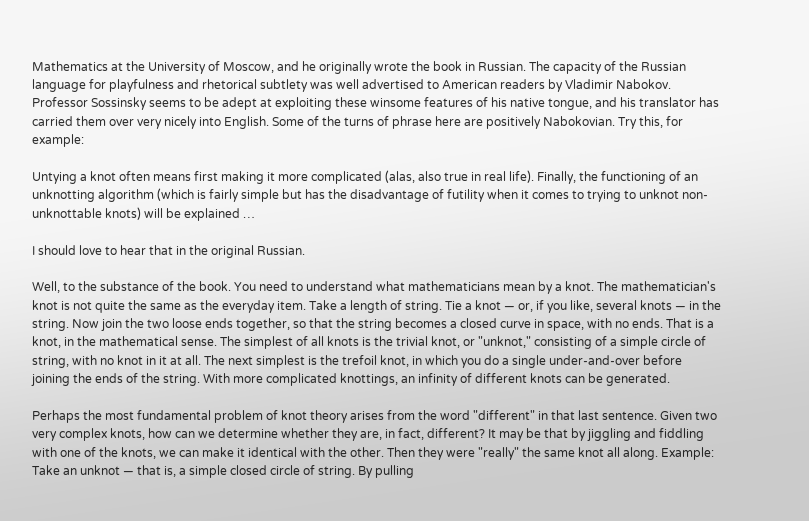Mathematics at the University of Moscow, and he originally wrote the book in Russian. The capacity of the Russian language for playfulness and rhetorical subtlety was well advertised to American readers by Vladimir Nabokov. Professor Sossinsky seems to be adept at exploiting these winsome features of his native tongue, and his translator has carried them over very nicely into English. Some of the turns of phrase here are positively Nabokovian. Try this, for example:

Untying a knot often means first making it more complicated (alas, also true in real life). Finally, the functioning of an unknotting algorithm (which is fairly simple but has the disadvantage of futility when it comes to trying to unknot non-unknottable knots) will be explained …

I should love to hear that in the original Russian.

Well, to the substance of the book. You need to understand what mathematicians mean by a knot. The mathematician's knot is not quite the same as the everyday item. Take a length of string. Tie a knot — or, if you like, several knots — in the string. Now join the two loose ends together, so that the string becomes a closed curve in space, with no ends. That is a knot, in the mathematical sense. The simplest of all knots is the trivial knot, or "unknot," consisting of a simple circle of string, with no knot in it at all. The next simplest is the trefoil knot, in which you do a single under-and-over before joining the ends of the string. With more complicated knottings, an infinity of different knots can be generated.

Perhaps the most fundamental problem of knot theory arises from the word "different" in that last sentence. Given two very complex knots, how can we determine whether they are, in fact, different? It may be that by jiggling and fiddling with one of the knots, we can make it identical with the other. Then they were "really" the same knot all along. Example: Take an unknot — that is, a simple closed circle of string. By pulling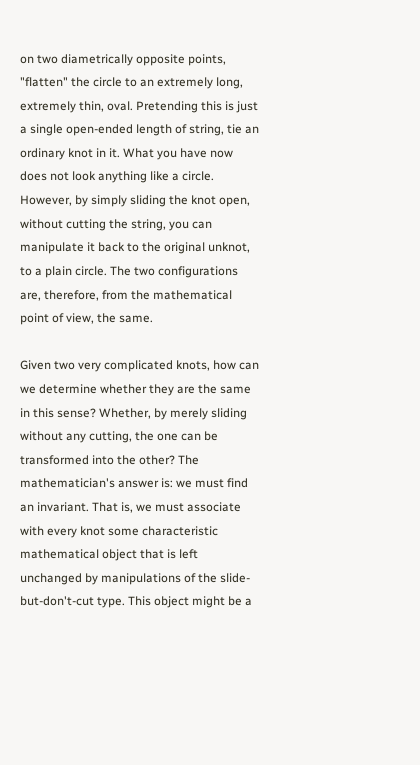on two diametrically opposite points, "flatten" the circle to an extremely long, extremely thin, oval. Pretending this is just a single open-ended length of string, tie an ordinary knot in it. What you have now does not look anything like a circle. However, by simply sliding the knot open, without cutting the string, you can manipulate it back to the original unknot, to a plain circle. The two configurations are, therefore, from the mathematical point of view, the same.

Given two very complicated knots, how can we determine whether they are the same in this sense? Whether, by merely sliding without any cutting, the one can be transformed into the other? The mathematician's answer is: we must find an invariant. That is, we must associate with every knot some characteristic mathematical object that is left unchanged by manipulations of the slide-but-don't-cut type. This object might be a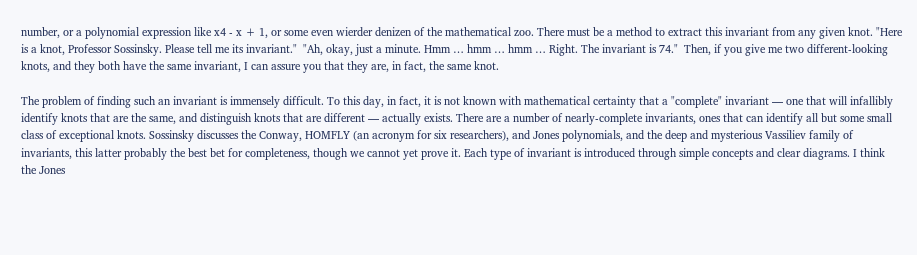number, or a polynomial expression like x4 - x + 1, or some even wierder denizen of the mathematical zoo. There must be a method to extract this invariant from any given knot. "Here is a knot, Professor Sossinsky. Please tell me its invariant."  "Ah, okay, just a minute. Hmm … hmm … hmm … Right. The invariant is 74."  Then, if you give me two different-looking knots, and they both have the same invariant, I can assure you that they are, in fact, the same knot.

The problem of finding such an invariant is immensely difficult. To this day, in fact, it is not known with mathematical certainty that a "complete" invariant — one that will infallibly identify knots that are the same, and distinguish knots that are different — actually exists. There are a number of nearly-complete invariants, ones that can identify all but some small class of exceptional knots. Sossinsky discusses the Conway, HOMFLY (an acronym for six researchers), and Jones polynomials, and the deep and mysterious Vassiliev family of invariants, this latter probably the best bet for completeness, though we cannot yet prove it. Each type of invariant is introduced through simple concepts and clear diagrams. I think the Jones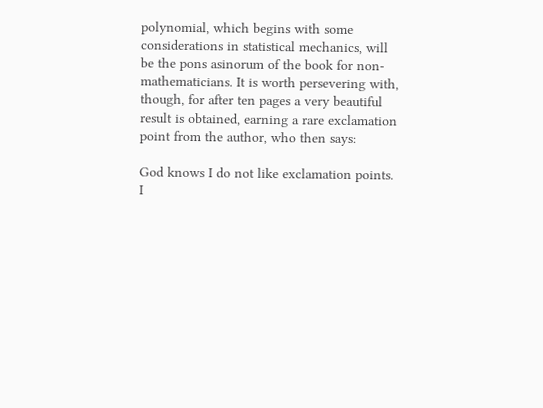polynomial, which begins with some considerations in statistical mechanics, will be the pons asinorum of the book for non-mathematicians. It is worth persevering with, though, for after ten pages a very beautiful result is obtained, earning a rare exclamation point from the author, who then says:

God knows I do not like exclamation points. I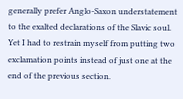generally prefer Anglo-Saxon understatement to the exalted declarations of the Slavic soul. Yet I had to restrain myself from putting two exclamation points instead of just one at the end of the previous section.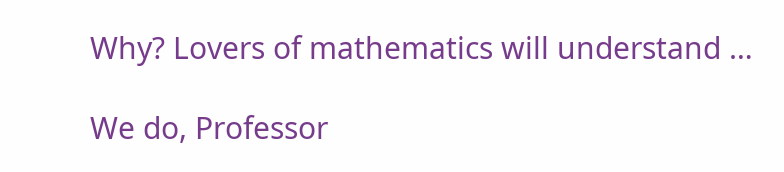Why? Lovers of mathematics will understand …

We do, Professor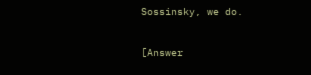Sossinsky, we do.

[Answer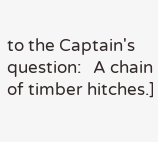to the Captain's question:   A chain of timber hitches.]